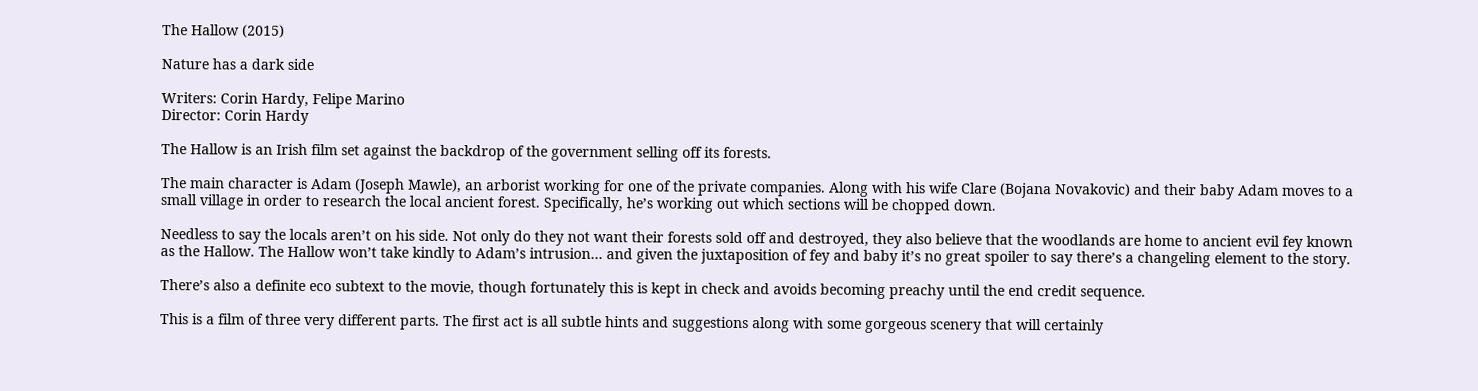The Hallow (2015)

Nature has a dark side

Writers: Corin Hardy, Felipe Marino
Director: Corin Hardy

The Hallow is an Irish film set against the backdrop of the government selling off its forests.

The main character is Adam (Joseph Mawle), an arborist working for one of the private companies. Along with his wife Clare (Bojana Novakovic) and their baby Adam moves to a small village in order to research the local ancient forest. Specifically, he’s working out which sections will be chopped down.

Needless to say the locals aren’t on his side. Not only do they not want their forests sold off and destroyed, they also believe that the woodlands are home to ancient evil fey known as the Hallow. The Hallow won’t take kindly to Adam’s intrusion… and given the juxtaposition of fey and baby it’s no great spoiler to say there’s a changeling element to the story.

There’s also a definite eco subtext to the movie, though fortunately this is kept in check and avoids becoming preachy until the end credit sequence.

This is a film of three very different parts. The first act is all subtle hints and suggestions along with some gorgeous scenery that will certainly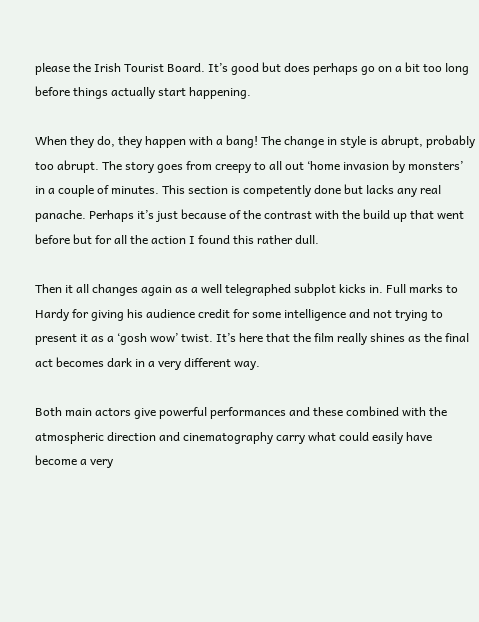please the Irish Tourist Board. It’s good but does perhaps go on a bit too long before things actually start happening.

When they do, they happen with a bang! The change in style is abrupt, probably too abrupt. The story goes from creepy to all out ‘home invasion by monsters’ in a couple of minutes. This section is competently done but lacks any real panache. Perhaps it’s just because of the contrast with the build up that went before but for all the action I found this rather dull.

Then it all changes again as a well telegraphed subplot kicks in. Full marks to Hardy for giving his audience credit for some intelligence and not trying to present it as a ‘gosh wow’ twist. It’s here that the film really shines as the final act becomes dark in a very different way.

Both main actors give powerful performances and these combined with the atmospheric direction and cinematography carry what could easily have become a very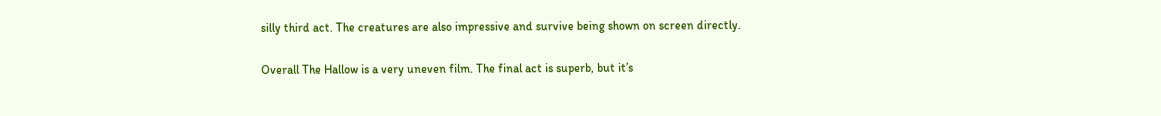silly third act. The creatures are also impressive and survive being shown on screen directly.

Overall The Hallow is a very uneven film. The final act is superb, but it’s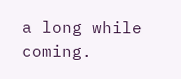a long while coming.